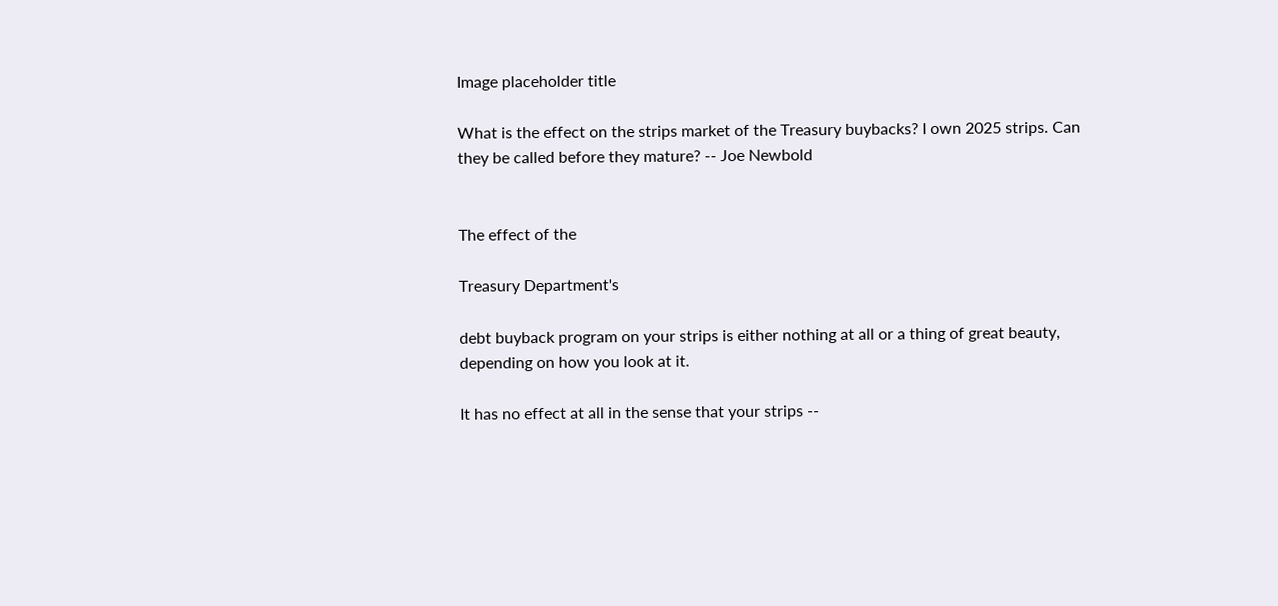Image placeholder title

What is the effect on the strips market of the Treasury buybacks? I own 2025 strips. Can they be called before they mature? -- Joe Newbold


The effect of the

Treasury Department's

debt buyback program on your strips is either nothing at all or a thing of great beauty, depending on how you look at it.

It has no effect at all in the sense that your strips --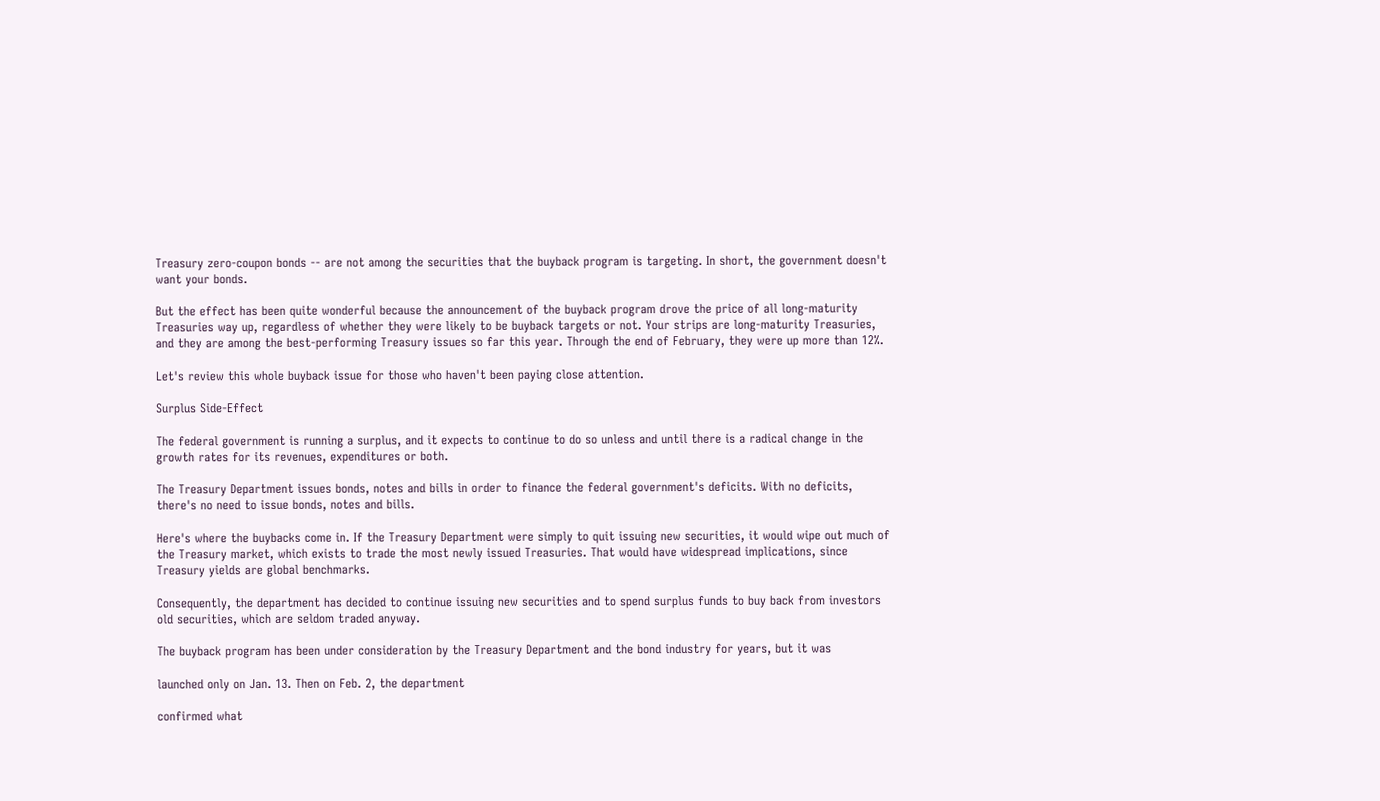Treasury zero-coupon bonds -- are not among the securities that the buyback program is targeting. In short, the government doesn't want your bonds.

But the effect has been quite wonderful because the announcement of the buyback program drove the price of all long-maturity Treasuries way up, regardless of whether they were likely to be buyback targets or not. Your strips are long-maturity Treasuries, and they are among the best-performing Treasury issues so far this year. Through the end of February, they were up more than 12%.

Let's review this whole buyback issue for those who haven't been paying close attention.

Surplus Side-Effect

The federal government is running a surplus, and it expects to continue to do so unless and until there is a radical change in the growth rates for its revenues, expenditures or both.

The Treasury Department issues bonds, notes and bills in order to finance the federal government's deficits. With no deficits, there's no need to issue bonds, notes and bills.

Here's where the buybacks come in. If the Treasury Department were simply to quit issuing new securities, it would wipe out much of the Treasury market, which exists to trade the most newly issued Treasuries. That would have widespread implications, since Treasury yields are global benchmarks.

Consequently, the department has decided to continue issuing new securities and to spend surplus funds to buy back from investors old securities, which are seldom traded anyway.

The buyback program has been under consideration by the Treasury Department and the bond industry for years, but it was

launched only on Jan. 13. Then on Feb. 2, the department

confirmed what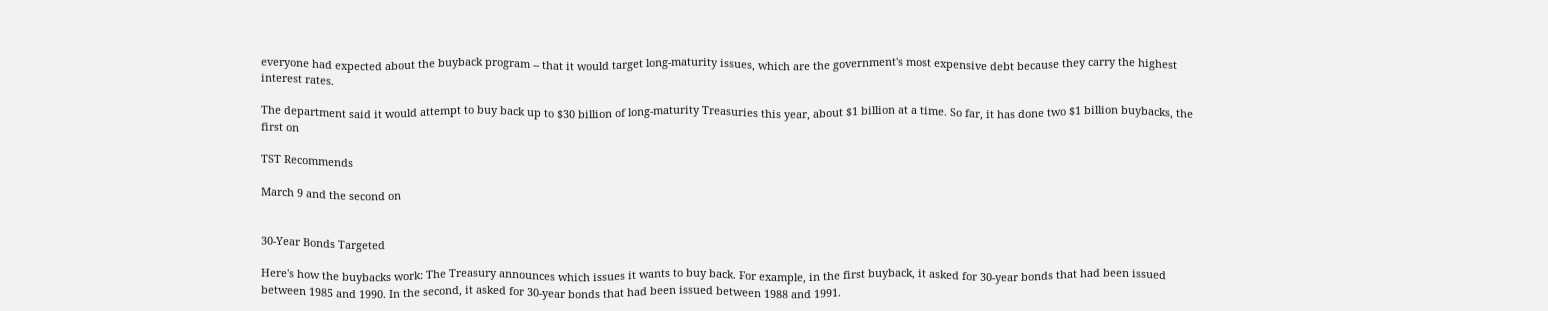everyone had expected about the buyback program -- that it would target long-maturity issues, which are the government's most expensive debt because they carry the highest interest rates.

The department said it would attempt to buy back up to $30 billion of long-maturity Treasuries this year, about $1 billion at a time. So far, it has done two $1 billion buybacks, the first on

TST Recommends

March 9 and the second on


30-Year Bonds Targeted

Here's how the buybacks work: The Treasury announces which issues it wants to buy back. For example, in the first buyback, it asked for 30-year bonds that had been issued between 1985 and 1990. In the second, it asked for 30-year bonds that had been issued between 1988 and 1991.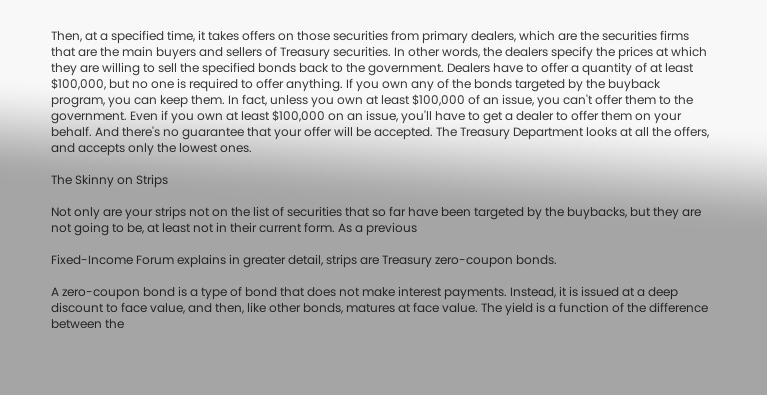Then, at a specified time, it takes offers on those securities from primary dealers, which are the securities firms that are the main buyers and sellers of Treasury securities. In other words, the dealers specify the prices at which they are willing to sell the specified bonds back to the government. Dealers have to offer a quantity of at least $100,000, but no one is required to offer anything. If you own any of the bonds targeted by the buyback program, you can keep them. In fact, unless you own at least $100,000 of an issue, you can't offer them to the government. Even if you own at least $100,000 on an issue, you'll have to get a dealer to offer them on your behalf. And there's no guarantee that your offer will be accepted. The Treasury Department looks at all the offers, and accepts only the lowest ones.

The Skinny on Strips

Not only are your strips not on the list of securities that so far have been targeted by the buybacks, but they are not going to be, at least not in their current form. As a previous

Fixed-Income Forum explains in greater detail, strips are Treasury zero-coupon bonds.

A zero-coupon bond is a type of bond that does not make interest payments. Instead, it is issued at a deep discount to face value, and then, like other bonds, matures at face value. The yield is a function of the difference between the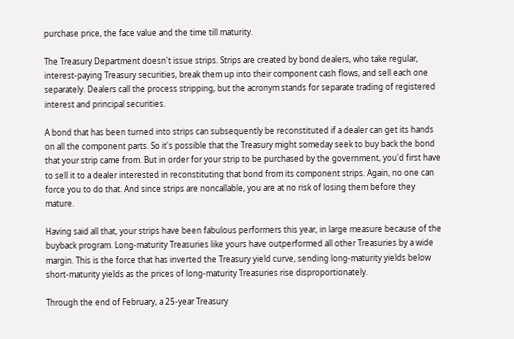purchase price, the face value and the time till maturity.

The Treasury Department doesn't issue strips. Strips are created by bond dealers, who take regular, interest-paying Treasury securities, break them up into their component cash flows, and sell each one separately. Dealers call the process stripping, but the acronym stands for separate trading of registered interest and principal securities.

A bond that has been turned into strips can subsequently be reconstituted if a dealer can get its hands on all the component parts. So it's possible that the Treasury might someday seek to buy back the bond that your strip came from. But in order for your strip to be purchased by the government, you'd first have to sell it to a dealer interested in reconstituting that bond from its component strips. Again, no one can force you to do that. And since strips are noncallable, you are at no risk of losing them before they mature.

Having said all that, your strips have been fabulous performers this year, in large measure because of the buyback program. Long-maturity Treasuries like yours have outperformed all other Treasuries by a wide margin. This is the force that has inverted the Treasury yield curve, sending long-maturity yields below short-maturity yields as the prices of long-maturity Treasuries rise disproportionately.

Through the end of February, a 25-year Treasury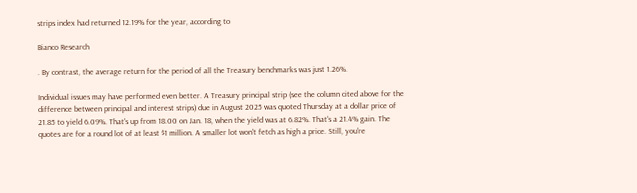strips index had returned 12.19% for the year, according to

Bianco Research

. By contrast, the average return for the period of all the Treasury benchmarks was just 1.26%.

Individual issues may have performed even better. A Treasury principal strip (see the column cited above for the difference between principal and interest strips) due in August 2025 was quoted Thursday at a dollar price of 21.85 to yield 6.09%. That's up from 18.00 on Jan. 18, when the yield was at 6.82%. That's a 21.4% gain. The quotes are for a round lot of at least $1 million. A smaller lot won't fetch as high a price. Still, you're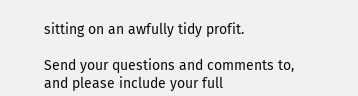sitting on an awfully tidy profit.

Send your questions and comments to, and please include your full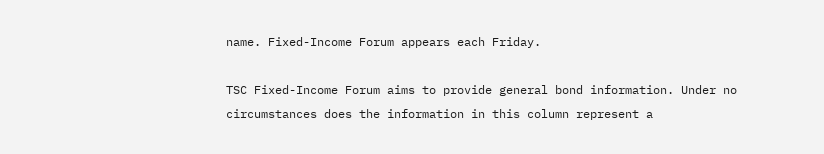name. Fixed-Income Forum appears each Friday.

TSC Fixed-Income Forum aims to provide general bond information. Under no circumstances does the information in this column represent a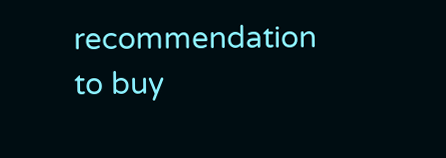recommendation to buy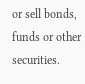or sell bonds, funds or other securities.